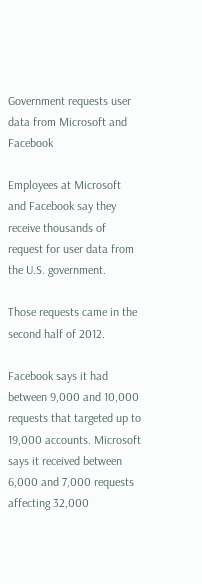Government requests user data from Microsoft and Facebook

Employees at Microsoft and Facebook say they receive thousands of request for user data from the U.S. government.

Those requests came in the second half of 2012.

Facebook says it had between 9,000 and 10,000 requests that targeted up to 19,000 accounts. Microsoft says it received between 6,000 and 7,000 requests affecting 32,000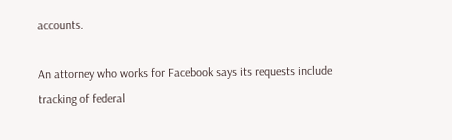accounts.

An attorney who works for Facebook says its requests include tracking of federal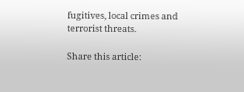fugitives, local crimes and terrorist threats.

Share this article: